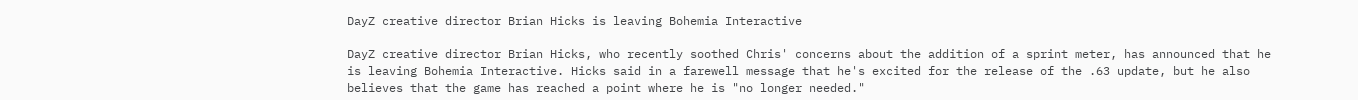DayZ creative director Brian Hicks is leaving Bohemia Interactive

DayZ creative director Brian Hicks, who recently soothed Chris' concerns about the addition of a sprint meter, has announced that he is leaving Bohemia Interactive. Hicks said in a farewell message that he's excited for the release of the .63 update, but he also believes that the game has reached a point where he is "no longer needed."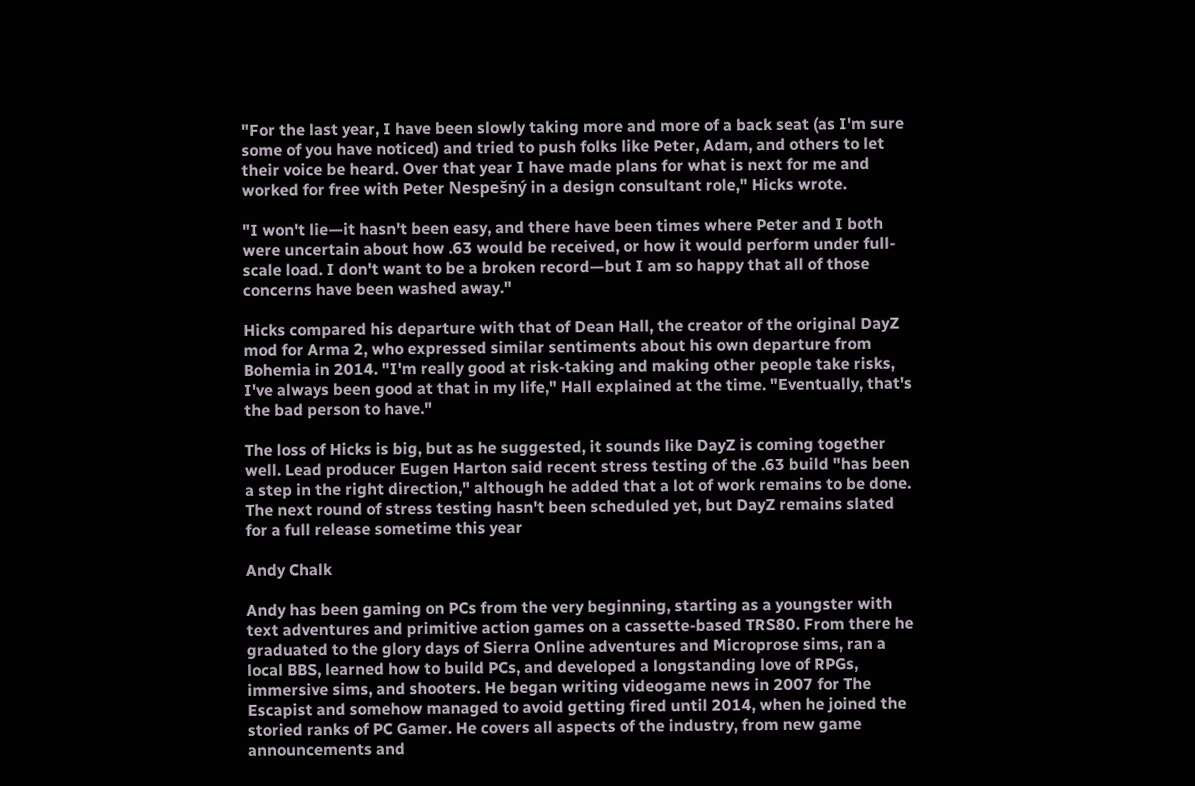"For the last year, I have been slowly taking more and more of a back seat (as I'm sure some of you have noticed) and tried to push folks like Peter, Adam, and others to let their voice be heard. Over that year I have made plans for what is next for me and worked for free with Peter Nespešný in a design consultant role," Hicks wrote.

"I won't lie—it hasn't been easy, and there have been times where Peter and I both were uncertain about how .63 would be received, or how it would perform under full-scale load. I don't want to be a broken record—but I am so happy that all of those concerns have been washed away."

Hicks compared his departure with that of Dean Hall, the creator of the original DayZ mod for Arma 2, who expressed similar sentiments about his own departure from Bohemia in 2014. "I'm really good at risk-taking and making other people take risks, I've always been good at that in my life," Hall explained at the time. "Eventually, that's the bad person to have."

The loss of Hicks is big, but as he suggested, it sounds like DayZ is coming together well. Lead producer Eugen Harton said recent stress testing of the .63 build "has been a step in the right direction," although he added that a lot of work remains to be done. The next round of stress testing hasn't been scheduled yet, but DayZ remains slated for a full release sometime this year

Andy Chalk

Andy has been gaming on PCs from the very beginning, starting as a youngster with text adventures and primitive action games on a cassette-based TRS80. From there he graduated to the glory days of Sierra Online adventures and Microprose sims, ran a local BBS, learned how to build PCs, and developed a longstanding love of RPGs, immersive sims, and shooters. He began writing videogame news in 2007 for The Escapist and somehow managed to avoid getting fired until 2014, when he joined the storied ranks of PC Gamer. He covers all aspects of the industry, from new game announcements and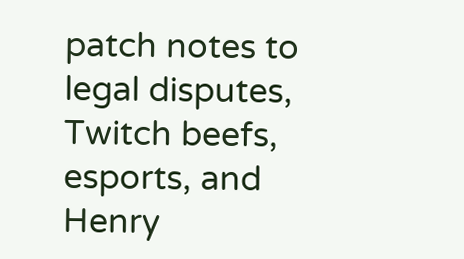patch notes to legal disputes, Twitch beefs, esports, and Henry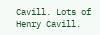Cavill. Lots of Henry Cavill.